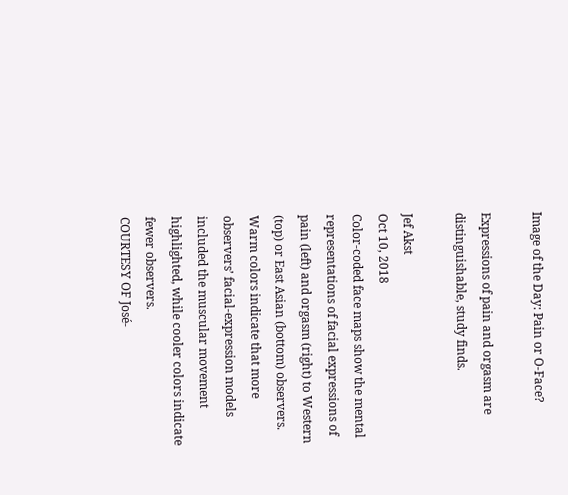Image of the Day: Pain or O-Face?

Expressions of pain and orgasm are distinguishable, study finds.

Jef Akst
Oct 10, 2018
Color-coded face maps show the mental representations of facial expressions of pain (left) and orgasm (right) to Western (top) or East Asian (bottom) observers. Warm colors indicate that more observers’ facial-expression models included the muscular movement highlighted, while cooler colors indicate fewer observers.
COURTESY OF José-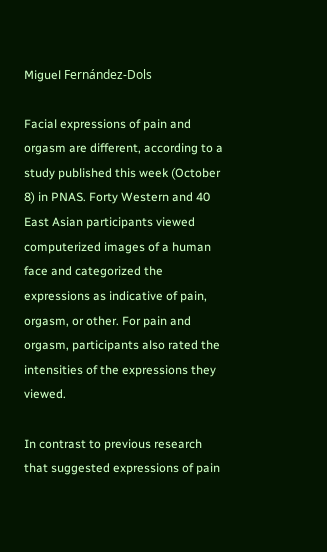Miguel Fernández-Dols

Facial expressions of pain and orgasm are different, according to a study published this week (October 8) in PNAS. Forty Western and 40 East Asian participants viewed computerized images of a human face and categorized the expressions as indicative of pain, orgasm, or other. For pain and orgasm, participants also rated the intensities of the expressions they viewed.

In contrast to previous research that suggested expressions of pain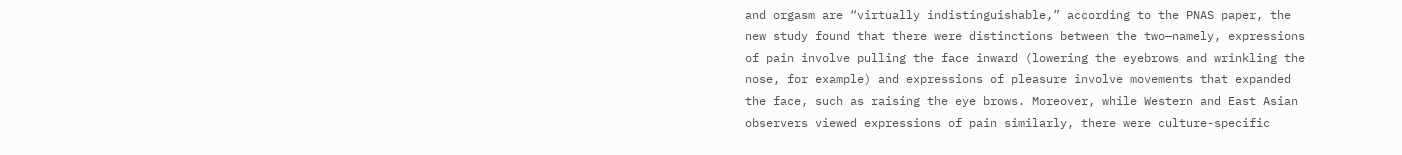and orgasm are “virtually indistinguishable,” according to the PNAS paper, the new study found that there were distinctions between the two—namely, expressions of pain involve pulling the face inward (lowering the eyebrows and wrinkling the nose, for example) and expressions of pleasure involve movements that expanded the face, such as raising the eye brows. Moreover, while Western and East Asian observers viewed expressions of pain similarly, there were culture-specific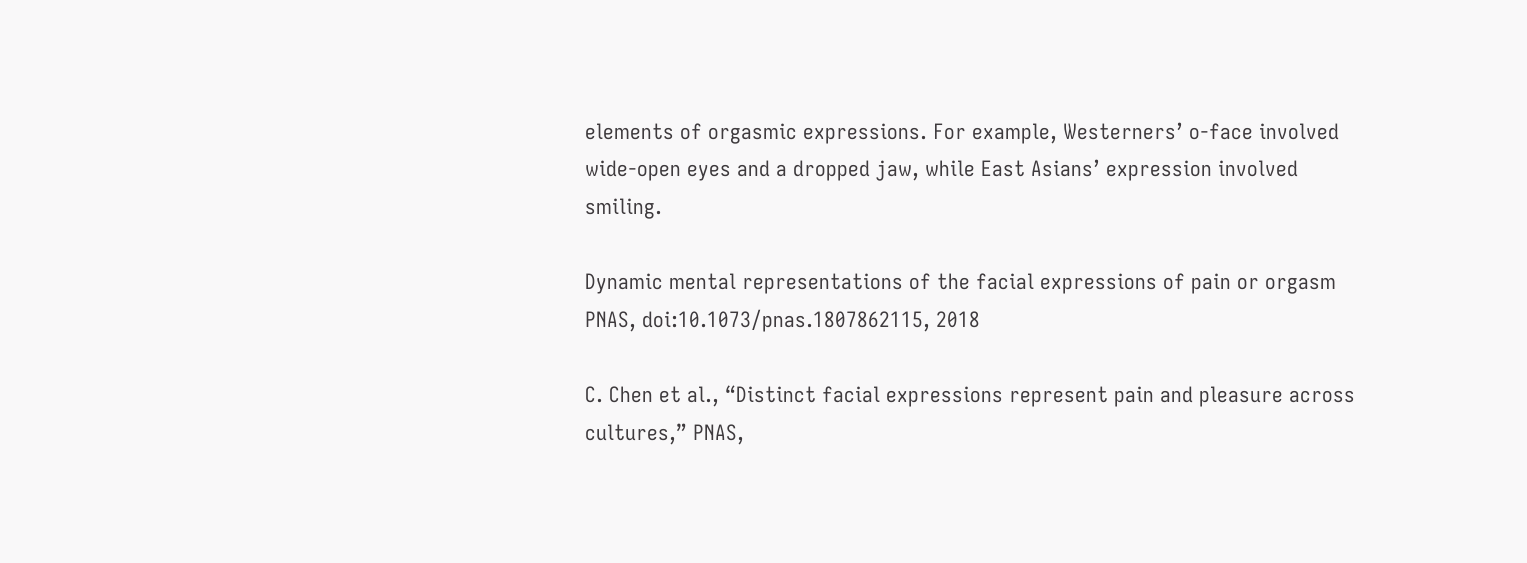elements of orgasmic expressions. For example, Westerners’ o-face involved wide-open eyes and a dropped jaw, while East Asians’ expression involved smiling.

Dynamic mental representations of the facial expressions of pain or orgasm
PNAS, doi:10.1073/pnas.1807862115, 2018

C. Chen et al., “Distinct facial expressions represent pain and pleasure across cultures,” PNAS,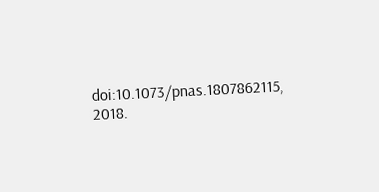doi:10.1073/pnas.1807862115, 2018.